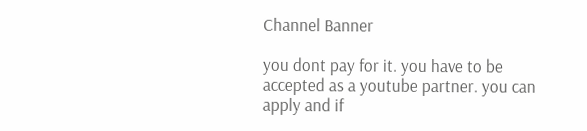Channel Banner

you dont pay for it. you have to be accepted as a youtube partner. you can apply and if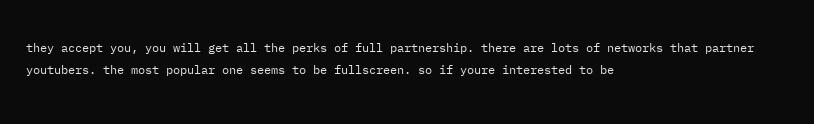they accept you, you will get all the perks of full partnership. there are lots of networks that partner youtubers. the most popular one seems to be fullscreen. so if youre interested to be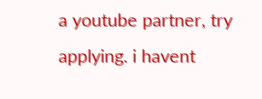a youtube partner, try applying. i havent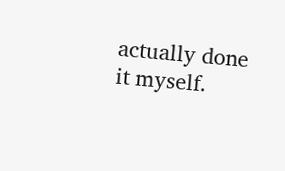actually done it myself.